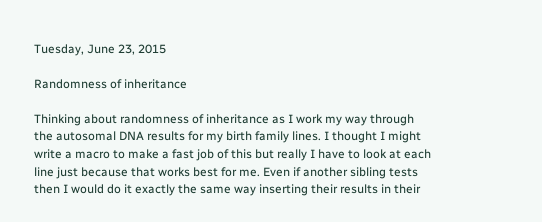Tuesday, June 23, 2015

Randomness of inheritance

Thinking about randomness of inheritance as I work my way through the autosomal DNA results for my birth family lines. I thought I might write a macro to make a fast job of this but really I have to look at each line just because that works best for me. Even if another sibling tests then I would do it exactly the same way inserting their results in their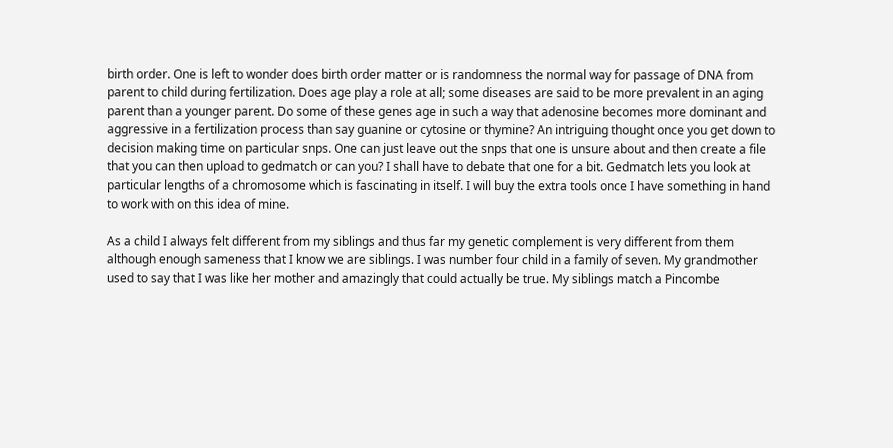birth order. One is left to wonder does birth order matter or is randomness the normal way for passage of DNA from parent to child during fertilization. Does age play a role at all; some diseases are said to be more prevalent in an aging parent than a younger parent. Do some of these genes age in such a way that adenosine becomes more dominant and aggressive in a fertilization process than say guanine or cytosine or thymine? An intriguing thought once you get down to decision making time on particular snps. One can just leave out the snps that one is unsure about and then create a file that you can then upload to gedmatch or can you? I shall have to debate that one for a bit. Gedmatch lets you look at particular lengths of a chromosome which is fascinating in itself. I will buy the extra tools once I have something in hand to work with on this idea of mine.

As a child I always felt different from my siblings and thus far my genetic complement is very different from them although enough sameness that I know we are siblings. I was number four child in a family of seven. My grandmother used to say that I was like her mother and amazingly that could actually be true. My siblings match a Pincombe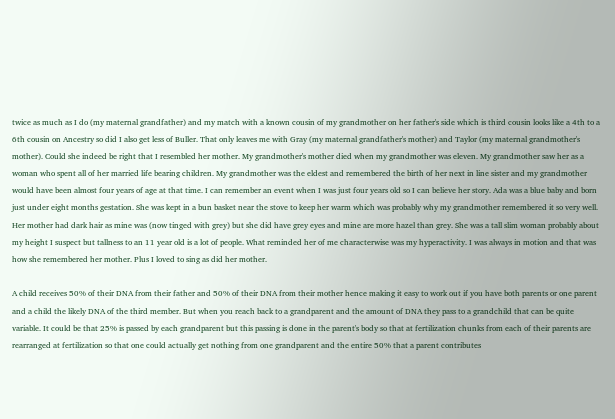twice as much as I do (my maternal grandfather) and my match with a known cousin of my grandmother on her father's side which is third cousin looks like a 4th to a 6th cousin on Ancestry so did I also get less of Buller. That only leaves me with Gray (my maternal grandfather's mother) and Taylor (my maternal grandmother's mother). Could she indeed be right that I resembled her mother. My grandmother's mother died when my grandmother was eleven. My grandmother saw her as a woman who spent all of her married life bearing children. My grandmother was the eldest and remembered the birth of her next in line sister and my grandmother would have been almost four years of age at that time. I can remember an event when I was just four years old so I can believe her story. Ada was a blue baby and born just under eight months gestation. She was kept in a bun basket near the stove to keep her warm which was probably why my grandmother remembered it so very well. Her mother had dark hair as mine was (now tinged with grey) but she did have grey eyes and mine are more hazel than grey. She was a tall slim woman probably about my height I suspect but tallness to an 11 year old is a lot of people. What reminded her of me characterwise was my hyperactivity. I was always in motion and that was how she remembered her mother. Plus I loved to sing as did her mother.

A child receives 50% of their DNA from their father and 50% of their DNA from their mother hence making it easy to work out if you have both parents or one parent and a child the likely DNA of the third member. But when you reach back to a grandparent and the amount of DNA they pass to a grandchild that can be quite variable. It could be that 25% is passed by each grandparent but this passing is done in the parent's body so that at fertilization chunks from each of their parents are rearranged at fertilization so that one could actually get nothing from one grandparent and the entire 50% that a parent contributes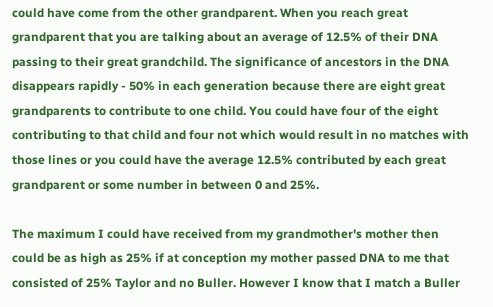could have come from the other grandparent. When you reach great grandparent that you are talking about an average of 12.5% of their DNA passing to their great grandchild. The significance of ancestors in the DNA disappears rapidly - 50% in each generation because there are eight great grandparents to contribute to one child. You could have four of the eight contributing to that child and four not which would result in no matches with those lines or you could have the average 12.5% contributed by each great grandparent or some number in between 0 and 25%.

The maximum I could have received from my grandmother's mother then could be as high as 25% if at conception my mother passed DNA to me that consisted of 25% Taylor and no Buller. However I know that I match a Buller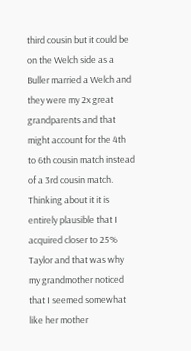third cousin but it could be on the Welch side as a Buller married a Welch and they were my 2x great grandparents and that might account for the 4th to 6th cousin match instead of a 3rd cousin match. Thinking about it it is entirely plausible that I acquired closer to 25% Taylor and that was why my grandmother noticed that I seemed somewhat like her mother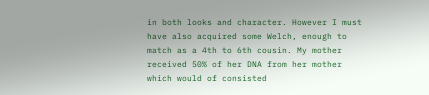in both looks and character. However I must have also acquired some Welch, enough to match as a 4th to 6th cousin. My mother received 50% of her DNA from her mother which would of consisted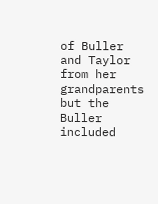of Buller and Taylor from her grandparents but the Buller included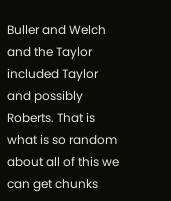Buller and Welch and the Taylor included Taylor and possibly Roberts. That is what is so random about all of this we can get chunks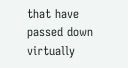that have passed down virtually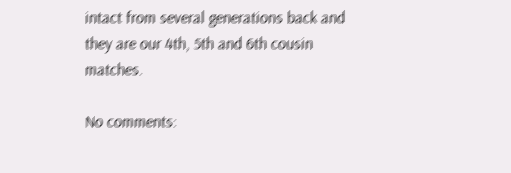intact from several generations back and they are our 4th, 5th and 6th cousin matches.

No comments: